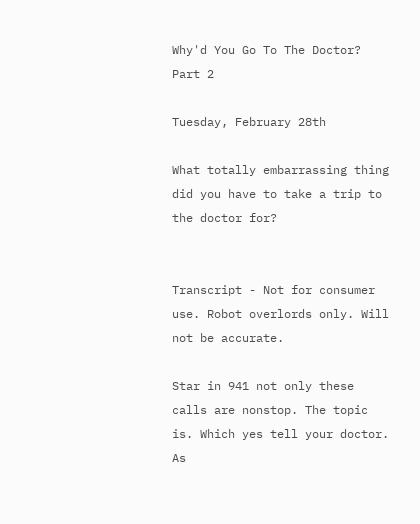Why'd You Go To The Doctor? Part 2

Tuesday, February 28th

What totally embarrassing thing did you have to take a trip to the doctor for?


Transcript - Not for consumer use. Robot overlords only. Will not be accurate.

Star in 941 not only these calls are nonstop. The topic is. Which yes tell your doctor. As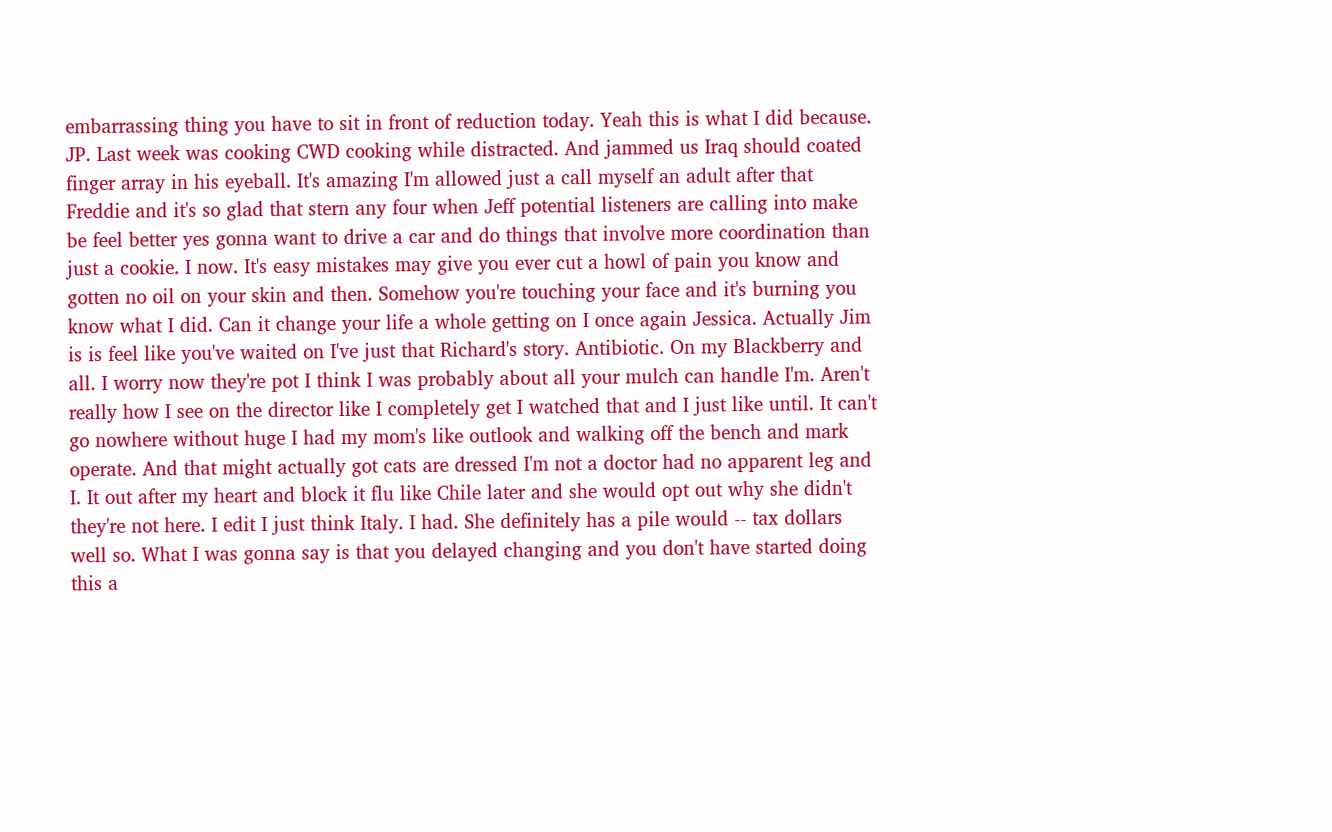embarrassing thing you have to sit in front of reduction today. Yeah this is what I did because. JP. Last week was cooking CWD cooking while distracted. And jammed us Iraq should coated finger array in his eyeball. It's amazing I'm allowed just a call myself an adult after that Freddie and it's so glad that stern any four when Jeff potential listeners are calling into make be feel better yes gonna want to drive a car and do things that involve more coordination than just a cookie. I now. It's easy mistakes may give you ever cut a howl of pain you know and gotten no oil on your skin and then. Somehow you're touching your face and it's burning you know what I did. Can it change your life a whole getting on I once again Jessica. Actually Jim is is feel like you've waited on I've just that Richard's story. Antibiotic. On my Blackberry and all. I worry now they're pot I think I was probably about all your mulch can handle I'm. Aren't really how I see on the director like I completely get I watched that and I just like until. It can't go nowhere without huge I had my mom's like outlook and walking off the bench and mark operate. And that might actually got cats are dressed I'm not a doctor had no apparent leg and I. It out after my heart and block it flu like Chile later and she would opt out why she didn't they're not here. I edit I just think Italy. I had. She definitely has a pile would -- tax dollars well so. What I was gonna say is that you delayed changing and you don't have started doing this a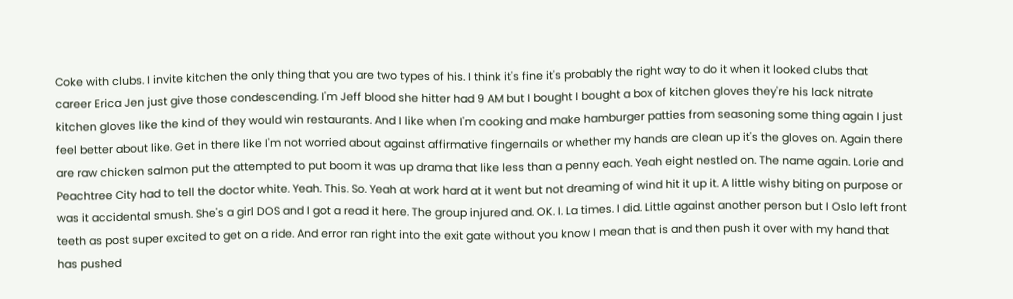Coke with clubs. I invite kitchen the only thing that you are two types of his. I think it's fine it's probably the right way to do it when it looked clubs that career Erica Jen just give those condescending. I'm Jeff blood she hitter had 9 AM but I bought I bought a box of kitchen gloves they're his lack nitrate kitchen gloves like the kind of they would win restaurants. And I like when I'm cooking and make hamburger patties from seasoning some thing again I just feel better about like. Get in there like I'm not worried about against affirmative fingernails or whether my hands are clean up it's the gloves on. Again there are raw chicken salmon put the attempted to put boom it was up drama that like less than a penny each. Yeah eight nestled on. The name again. Lorie and Peachtree City had to tell the doctor white. Yeah. This. So. Yeah at work hard at it went but not dreaming of wind hit it up it. A little wishy biting on purpose or was it accidental smush. She's a girl DOS and I got a read it here. The group injured and. OK. I. La times. I did. Little against another person but I Oslo left front teeth as post super excited to get on a ride. And error ran right into the exit gate without you know I mean that is and then push it over with my hand that has pushed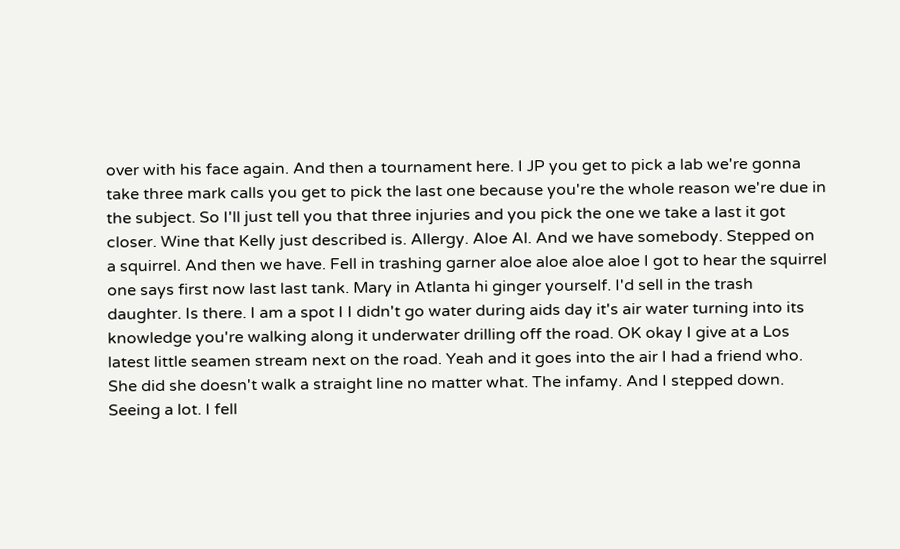over with his face again. And then a tournament here. I JP you get to pick a lab we're gonna take three mark calls you get to pick the last one because you're the whole reason we're due in the subject. So I'll just tell you that three injuries and you pick the one we take a last it got closer. Wine that Kelly just described is. Allergy. Aloe Al. And we have somebody. Stepped on a squirrel. And then we have. Fell in trashing garner aloe aloe aloe aloe I got to hear the squirrel one says first now last last tank. Mary in Atlanta hi ginger yourself. I'd sell in the trash daughter. Is there. I am a spot I I didn't go water during aids day it's air water turning into its knowledge you're walking along it underwater drilling off the road. OK okay I give at a Los latest little seamen stream next on the road. Yeah and it goes into the air I had a friend who. She did she doesn't walk a straight line no matter what. The infamy. And I stepped down. Seeing a lot. I fell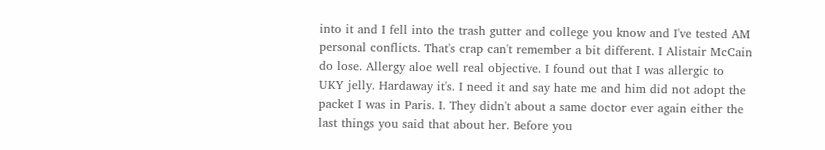into it and I fell into the trash gutter and college you know and I've tested AM personal conflicts. That's crap can't remember a bit different. I Alistair McCain do lose. Allergy aloe well real objective. I found out that I was allergic to UKY jelly. Hardaway it's. I need it and say hate me and him did not adopt the packet I was in Paris. I. They didn't about a same doctor ever again either the last things you said that about her. Before you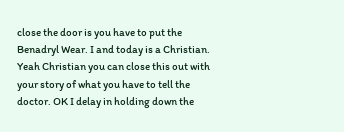close the door is you have to put the Benadryl Wear. I and today is a Christian. Yeah Christian you can close this out with your story of what you have to tell the doctor. OK I delay in holding down the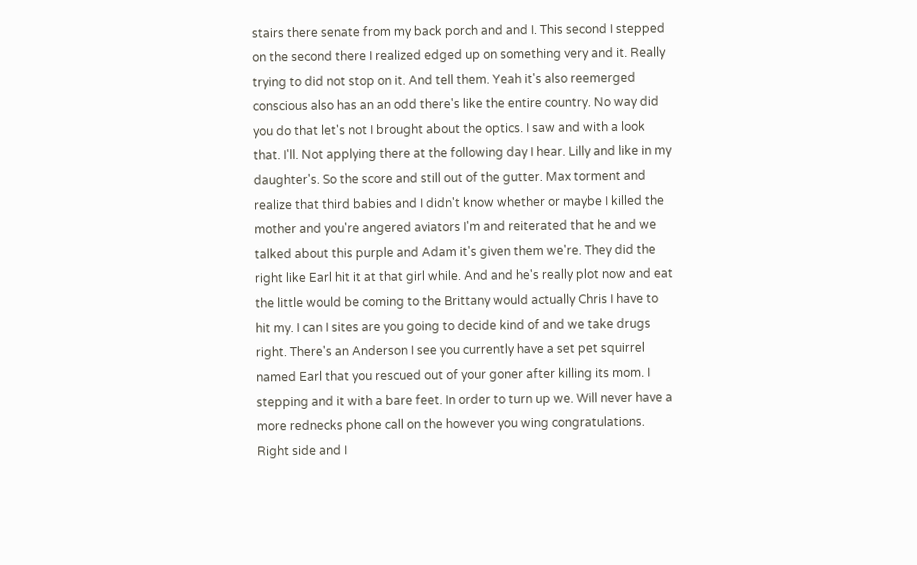stairs there senate from my back porch and and I. This second I stepped on the second there I realized edged up on something very and it. Really trying to did not stop on it. And tell them. Yeah it's also reemerged conscious also has an an odd there's like the entire country. No way did you do that let's not I brought about the optics. I saw and with a look that. I'll. Not applying there at the following day I hear. Lilly and like in my daughter's. So the score and still out of the gutter. Max torment and realize that third babies and I didn't know whether or maybe I killed the mother and you're angered aviators I'm and reiterated that he and we talked about this purple and Adam it's given them we're. They did the right like Earl hit it at that girl while. And and he's really plot now and eat the little would be coming to the Brittany would actually Chris I have to hit my. I can I sites are you going to decide kind of and we take drugs right. There's an Anderson I see you currently have a set pet squirrel named Earl that you rescued out of your goner after killing its mom. I stepping and it with a bare feet. In order to turn up we. Will never have a more rednecks phone call on the however you wing congratulations. Right side and I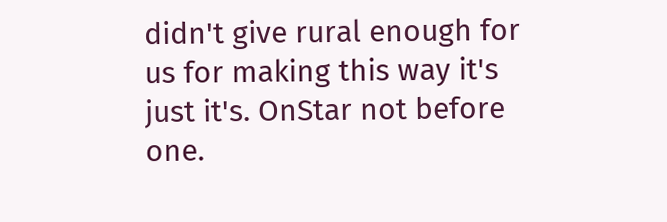didn't give rural enough for us for making this way it's just it's. OnStar not before one.